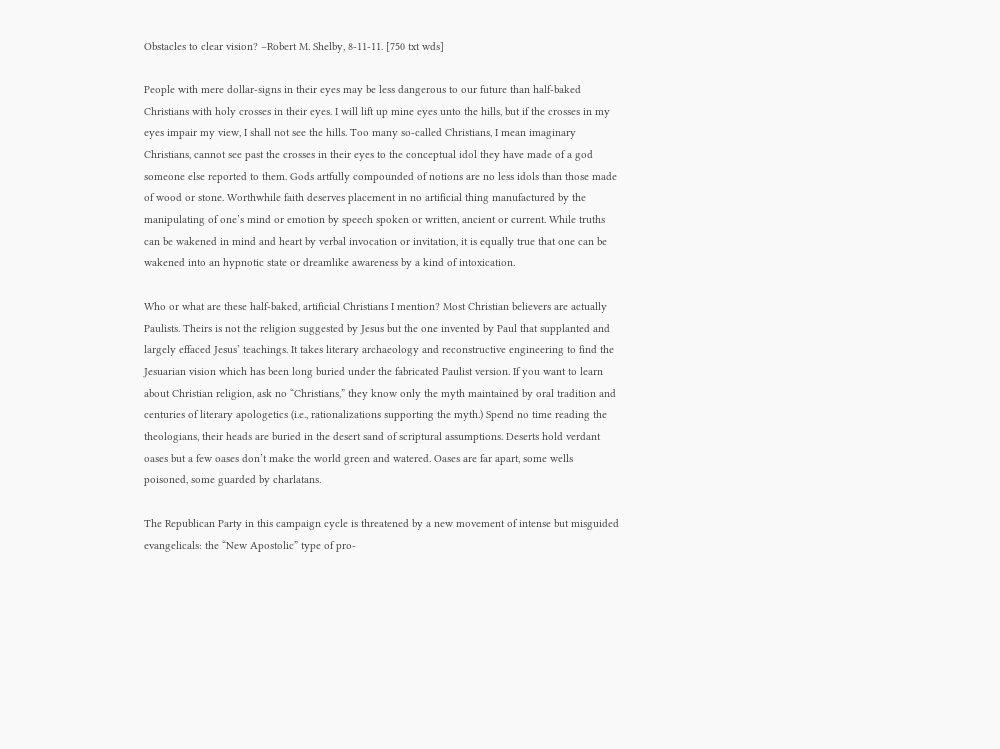Obstacles to clear vision? –Robert M. Shelby, 8-11-11. [750 txt wds]

People with mere dollar-signs in their eyes may be less dangerous to our future than half-baked Christians with holy crosses in their eyes. I will lift up mine eyes unto the hills, but if the crosses in my eyes impair my view, I shall not see the hills. Too many so-called Christians, I mean imaginary Christians, cannot see past the crosses in their eyes to the conceptual idol they have made of a god someone else reported to them. Gods artfully compounded of notions are no less idols than those made of wood or stone. Worthwhile faith deserves placement in no artificial thing manufactured by the manipulating of one’s mind or emotion by speech spoken or written, ancient or current. While truths can be wakened in mind and heart by verbal invocation or invitation, it is equally true that one can be wakened into an hypnotic state or dreamlike awareness by a kind of intoxication.

Who or what are these half-baked, artificial Christians I mention? Most Christian believers are actually Paulists. Theirs is not the religion suggested by Jesus but the one invented by Paul that supplanted and largely effaced Jesus’ teachings. It takes literary archaeology and reconstructive engineering to find the Jesuarian vision which has been long buried under the fabricated Paulist version. If you want to learn about Christian religion, ask no “Christians,” they know only the myth maintained by oral tradition and centuries of literary apologetics (i.e., rationalizations supporting the myth.) Spend no time reading the theologians, their heads are buried in the desert sand of scriptural assumptions. Deserts hold verdant oases but a few oases don’t make the world green and watered. Oases are far apart, some wells poisoned, some guarded by charlatans.

The Republican Party in this campaign cycle is threatened by a new movement of intense but misguided evangelicals: the “New Apostolic” type of pro-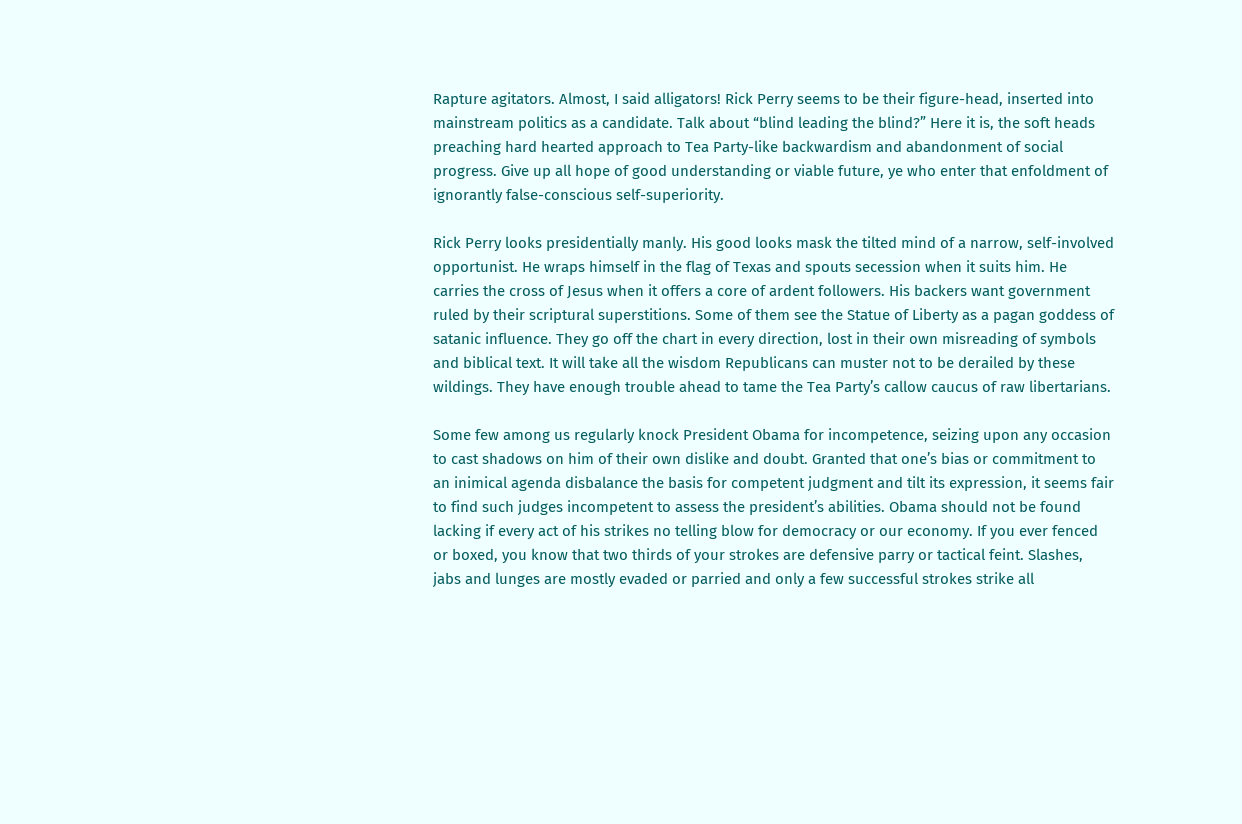Rapture agitators. Almost, I said alligators! Rick Perry seems to be their figure-head, inserted into mainstream politics as a candidate. Talk about “blind leading the blind?” Here it is, the soft heads preaching hard hearted approach to Tea Party-like backwardism and abandonment of social progress. Give up all hope of good understanding or viable future, ye who enter that enfoldment of ignorantly false-conscious self-superiority.

Rick Perry looks presidentially manly. His good looks mask the tilted mind of a narrow, self-involved opportunist. He wraps himself in the flag of Texas and spouts secession when it suits him. He carries the cross of Jesus when it offers a core of ardent followers. His backers want government ruled by their scriptural superstitions. Some of them see the Statue of Liberty as a pagan goddess of satanic influence. They go off the chart in every direction, lost in their own misreading of symbols and biblical text. It will take all the wisdom Republicans can muster not to be derailed by these wildings. They have enough trouble ahead to tame the Tea Party’s callow caucus of raw libertarians.

Some few among us regularly knock President Obama for incompetence, seizing upon any occasion to cast shadows on him of their own dislike and doubt. Granted that one’s bias or commitment to an inimical agenda disbalance the basis for competent judgment and tilt its expression, it seems fair to find such judges incompetent to assess the president’s abilities. Obama should not be found lacking if every act of his strikes no telling blow for democracy or our economy. If you ever fenced or boxed, you know that two thirds of your strokes are defensive parry or tactical feint. Slashes, jabs and lunges are mostly evaded or parried and only a few successful strokes strike all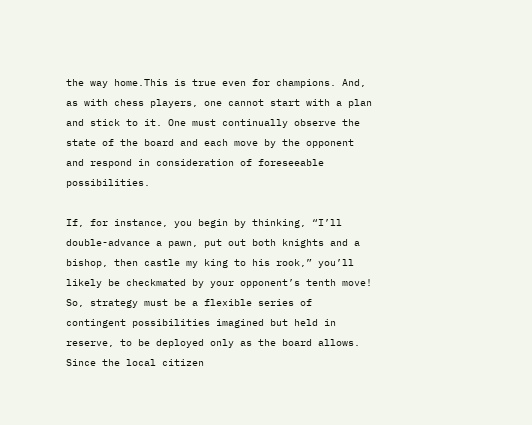the way home.This is true even for champions. And, as with chess players, one cannot start with a plan and stick to it. One must continually observe the state of the board and each move by the opponent and respond in consideration of foreseeable possibilities.

If, for instance, you begin by thinking, “I’ll double-advance a pawn, put out both knights and a bishop, then castle my king to his rook,” you’ll likely be checkmated by your opponent’s tenth move! So, strategy must be a flexible series of contingent possibilities imagined but held in reserve, to be deployed only as the board allows. Since the local citizen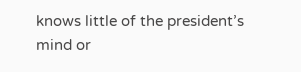knows little of the president’s mind or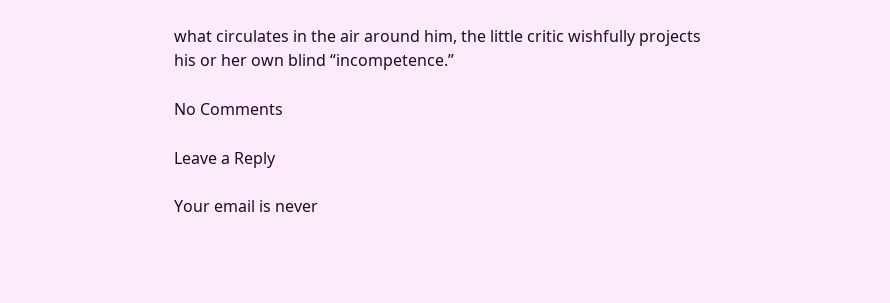what circulates in the air around him, the little critic wishfully projects his or her own blind “incompetence.”

No Comments

Leave a Reply

Your email is never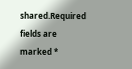shared.Required fields are marked *